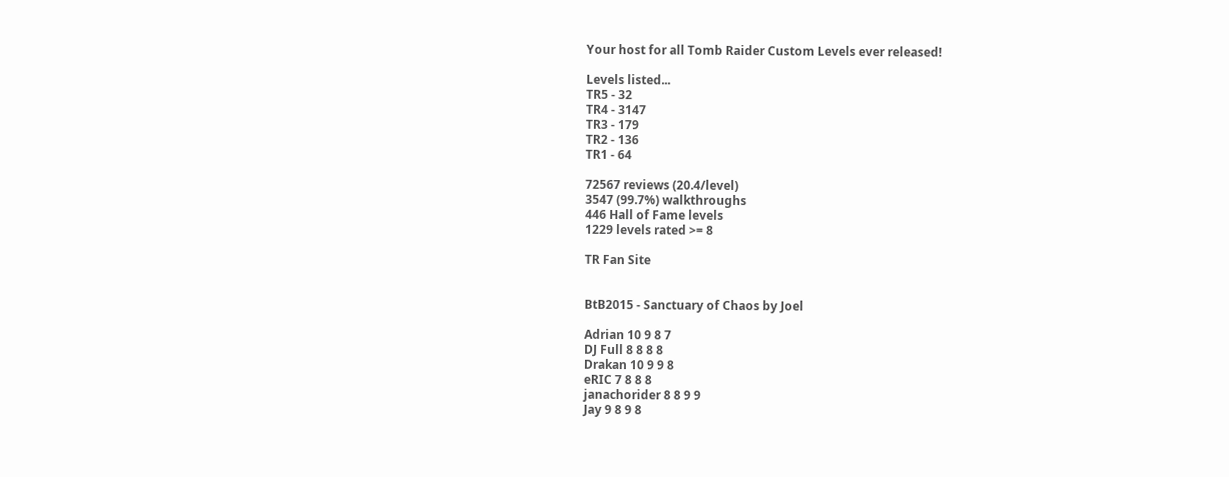Your host for all Tomb Raider Custom Levels ever released!

Levels listed...
TR5 - 32
TR4 - 3147
TR3 - 179
TR2 - 136
TR1 - 64

72567 reviews (20.4/level)
3547 (99.7%) walkthroughs
446 Hall of Fame levels
1229 levels rated >= 8

TR Fan Site


BtB2015 - Sanctuary of Chaos by Joel

Adrian 10 9 8 7
DJ Full 8 8 8 8
Drakan 10 9 9 8
eRIC 7 8 8 8
janachorider 8 8 9 9
Jay 9 8 9 8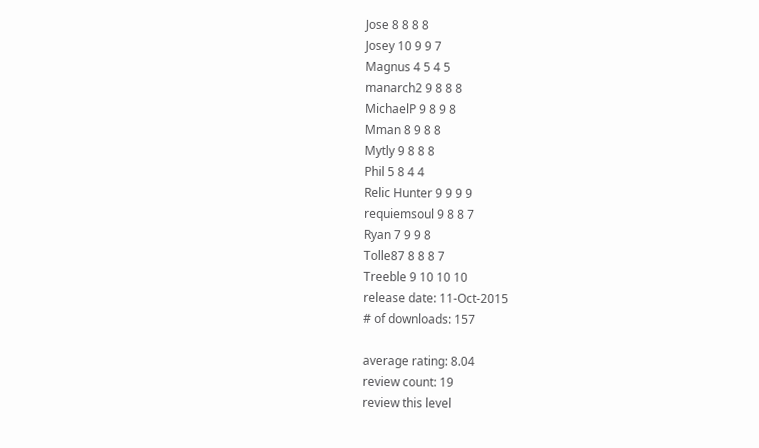Jose 8 8 8 8
Josey 10 9 9 7
Magnus 4 5 4 5
manarch2 9 8 8 8
MichaelP 9 8 9 8
Mman 8 9 8 8
Mytly 9 8 8 8
Phil 5 8 4 4
Relic Hunter 9 9 9 9
requiemsoul 9 8 8 7
Ryan 7 9 9 8
Tolle87 8 8 8 7
Treeble 9 10 10 10
release date: 11-Oct-2015
# of downloads: 157

average rating: 8.04
review count: 19
review this level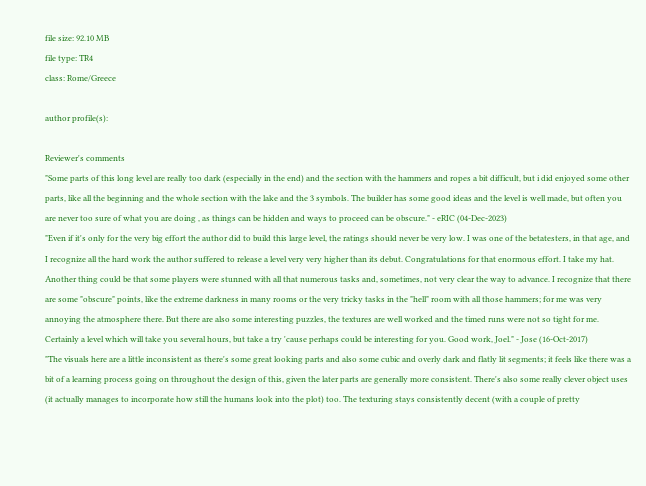file size: 92.10 MB
file type: TR4
class: Rome/Greece

author profile(s):

Reviewer's comments
"Some parts of this long level are really too dark (especially in the end) and the section with the hammers and ropes a bit difficult, but i did enjoyed some other parts, like all the beginning and the whole section with the lake and the 3 symbols. The builder has some good ideas and the level is well made, but often you are never too sure of what you are doing , as things can be hidden and ways to proceed can be obscure." - eRIC (04-Dec-2023)
"Even if it's only for the very big effort the author did to build this large level, the ratings should never be very low. I was one of the betatesters, in that age, and I recognize all the hard work the author suffered to release a level very very higher than its debut. Congratulations for that enormous effort. I take my hat. Another thing could be that some players were stunned with all that numerous tasks and, sometimes, not very clear the way to advance. I recognize that there are some "obscure" points, like the extreme darkness in many rooms or the very tricky tasks in the "hell" room with all those hammers; for me was very annoying the atmosphere there. But there are also some interesting puzzles, the textures are well worked and the timed runs were not so tight for me. Certainly a level which will take you several hours, but take a try 'cause perhaps could be interesting for you. Good work, Joel." - Jose (16-Oct-2017)
"The visuals here are a little inconsistent as there's some great looking parts and also some cubic and overly dark and flatly lit segments; it feels like there was a bit of a learning process going on throughout the design of this, given the later parts are generally more consistent. There's also some really clever object uses (it actually manages to incorporate how still the humans look into the plot) too. The texturing stays consistently decent (with a couple of pretty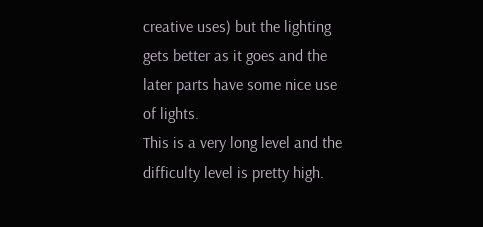creative uses) but the lighting gets better as it goes and the later parts have some nice use of lights.
This is a very long level and the difficulty level is pretty high.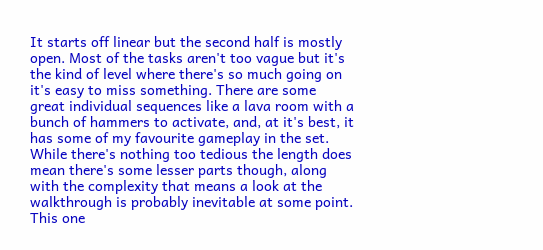It starts off linear but the second half is mostly open. Most of the tasks aren't too vague but it's the kind of level where there's so much going on it's easy to miss something. There are some great individual sequences like a lava room with a bunch of hammers to activate, and, at it's best, it has some of my favourite gameplay in the set. While there's nothing too tedious the length does mean there's some lesser parts though, along with the complexity that means a look at the walkthrough is probably inevitable at some point. This one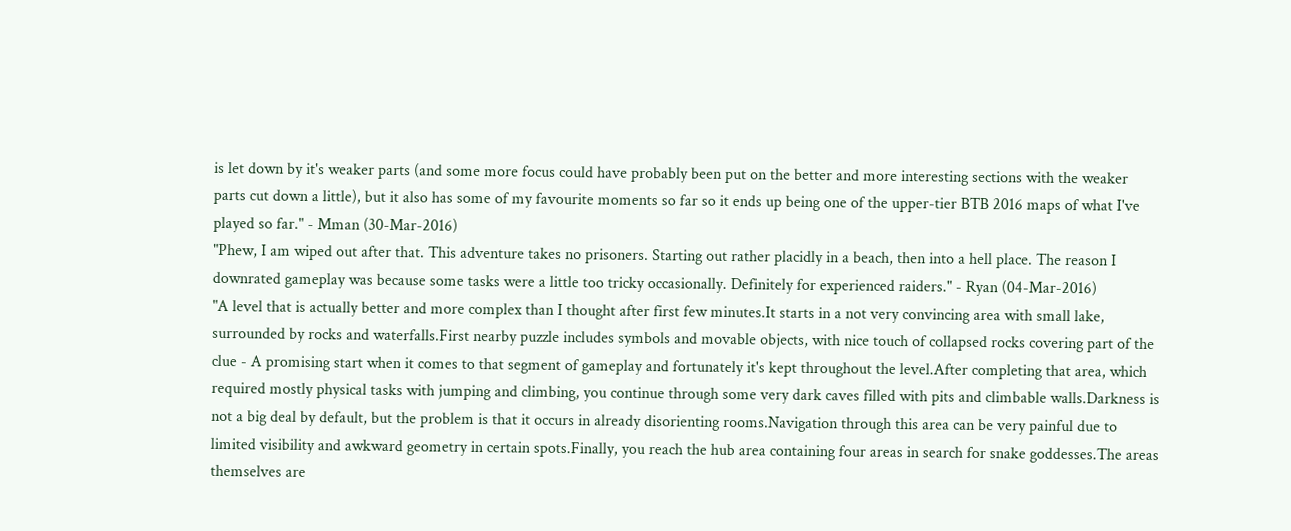is let down by it's weaker parts (and some more focus could have probably been put on the better and more interesting sections with the weaker parts cut down a little), but it also has some of my favourite moments so far so it ends up being one of the upper-tier BTB 2016 maps of what I've played so far." - Mman (30-Mar-2016)
"Phew, I am wiped out after that. This adventure takes no prisoners. Starting out rather placidly in a beach, then into a hell place. The reason I downrated gameplay was because some tasks were a little too tricky occasionally. Definitely for experienced raiders." - Ryan (04-Mar-2016)
"A level that is actually better and more complex than I thought after first few minutes.It starts in a not very convincing area with small lake, surrounded by rocks and waterfalls.First nearby puzzle includes symbols and movable objects, with nice touch of collapsed rocks covering part of the clue - A promising start when it comes to that segment of gameplay and fortunately it's kept throughout the level.After completing that area, which required mostly physical tasks with jumping and climbing, you continue through some very dark caves filled with pits and climbable walls.Darkness is not a big deal by default, but the problem is that it occurs in already disorienting rooms.Navigation through this area can be very painful due to limited visibility and awkward geometry in certain spots.Finally, you reach the hub area containing four areas in search for snake goddesses.The areas themselves are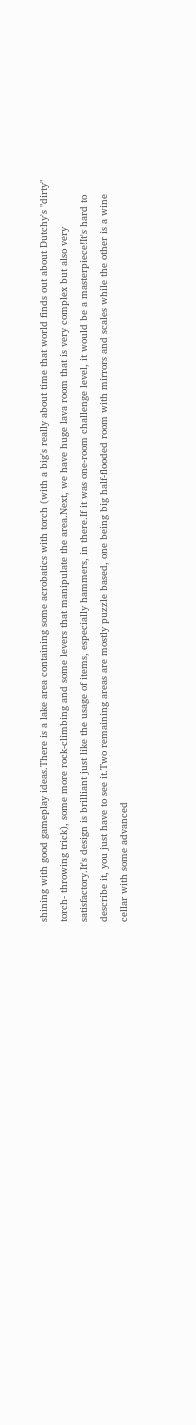shining with good gameplay ideas.There is a lake area containing some acrobatics with torch (with a big's really about time that world finds out about Dutchy's "dirty" torch- throwing trick), some more rock-climbing and some levers that manipulate the area.Next, we have huge lava room that is very complex but also very satisfactory.It's design is brilliant just like the usage of items, especially hammers, in there.If it was one-room challenge level, it would be a masterpiece!It's hard to describe it, you just have to see it.Two remaining areas are mostly puzzle based, one being big half-flooded room with mirrors and scales while the other is a wine cellar with some advanced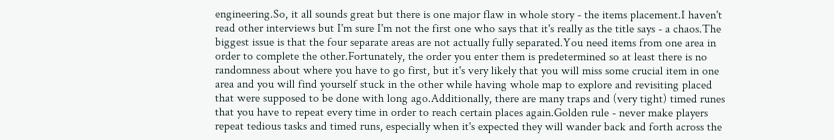engineering.So, it all sounds great but there is one major flaw in whole story - the items placement.I haven't read other interviews but I'm sure I'm not the first one who says that it's really as the title says - a chaos.The biggest issue is that the four separate areas are not actually fully separated.You need items from one area in order to complete the other.Fortunately, the order you enter them is predetermined so at least there is no randomness about where you have to go first, but it's very likely that you will miss some crucial item in one area and you will find yourself stuck in the other while having whole map to explore and revisiting placed that were supposed to be done with long ago.Additionally, there are many traps and (very tight) timed runes that you have to repeat every time in order to reach certain places again.Golden rule - never make players repeat tedious tasks and timed runs, especially when it's expected they will wander back and forth across the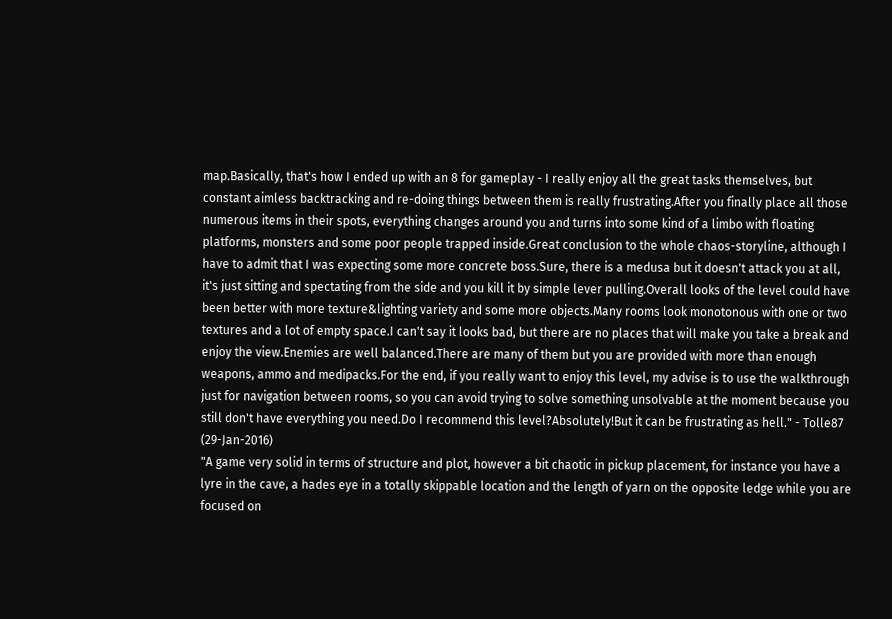map.Basically, that's how I ended up with an 8 for gameplay - I really enjoy all the great tasks themselves, but constant aimless backtracking and re-doing things between them is really frustrating.After you finally place all those numerous items in their spots, everything changes around you and turns into some kind of a limbo with floating platforms, monsters and some poor people trapped inside.Great conclusion to the whole chaos-storyline, although I have to admit that I was expecting some more concrete boss.Sure, there is a medusa but it doesn't attack you at all, it's just sitting and spectating from the side and you kill it by simple lever pulling.Overall looks of the level could have been better with more texture&lighting variety and some more objects.Many rooms look monotonous with one or two textures and a lot of empty space.I can't say it looks bad, but there are no places that will make you take a break and enjoy the view.Enemies are well balanced.There are many of them but you are provided with more than enough weapons, ammo and medipacks.For the end, if you really want to enjoy this level, my advise is to use the walkthrough just for navigation between rooms, so you can avoid trying to solve something unsolvable at the moment because you still don't have everything you need.Do I recommend this level?Absolutely!But it can be frustrating as hell." - Tolle87 (29-Jan-2016)
"A game very solid in terms of structure and plot, however a bit chaotic in pickup placement, for instance you have a lyre in the cave, a hades eye in a totally skippable location and the length of yarn on the opposite ledge while you are focused on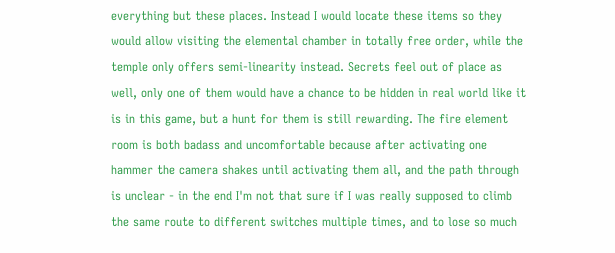everything but these places. Instead I would locate these items so they would allow visiting the elemental chamber in totally free order, while the temple only offers semi-linearity instead. Secrets feel out of place as well, only one of them would have a chance to be hidden in real world like it is in this game, but a hunt for them is still rewarding. The fire element room is both badass and uncomfortable because after activating one hammer the camera shakes until activating them all, and the path through is unclear - in the end I'm not that sure if I was really supposed to climb the same route to different switches multiple times, and to lose so much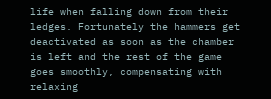life when falling down from their ledges. Fortunately the hammers get deactivated as soon as the chamber is left and the rest of the game goes smoothly, compensating with relaxing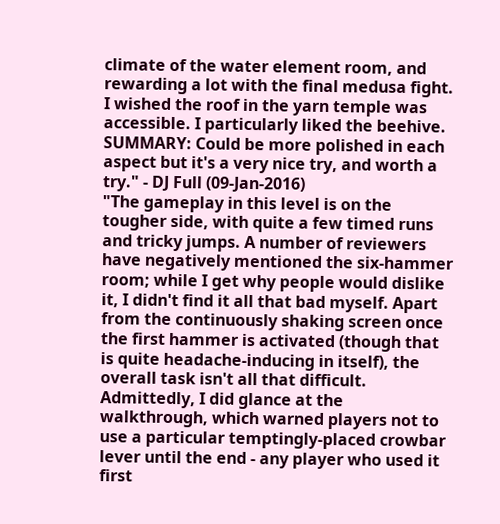climate of the water element room, and rewarding a lot with the final medusa fight. I wished the roof in the yarn temple was accessible. I particularly liked the beehive. SUMMARY: Could be more polished in each aspect but it's a very nice try, and worth a try." - DJ Full (09-Jan-2016)
"The gameplay in this level is on the tougher side, with quite a few timed runs and tricky jumps. A number of reviewers have negatively mentioned the six-hammer room; while I get why people would dislike it, I didn't find it all that bad myself. Apart from the continuously shaking screen once the first hammer is activated (though that is quite headache-inducing in itself), the overall task isn't all that difficult. Admittedly, I did glance at the walkthrough, which warned players not to use a particular temptingly-placed crowbar lever until the end - any player who used it first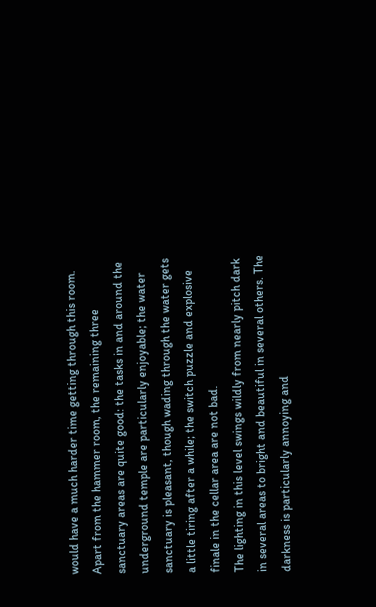would have a much harder time getting through this room. Apart from the hammer room, the remaining three sanctuary areas are quite good: the tasks in and around the underground temple are particularly enjoyable; the water sanctuary is pleasant, though wading through the water gets a little tiring after a while; the switch puzzle and explosive finale in the cellar area are not bad.
The lighting in this level swings wildly from nearly pitch dark in several areas to bright and beautiful in several others. The darkness is particularly annoying and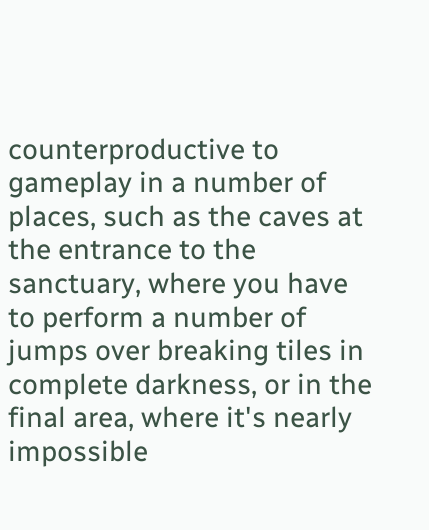counterproductive to gameplay in a number of places, such as the caves at the entrance to the sanctuary, where you have to perform a number of jumps over breaking tiles in complete darkness, or in the final area, where it's nearly impossible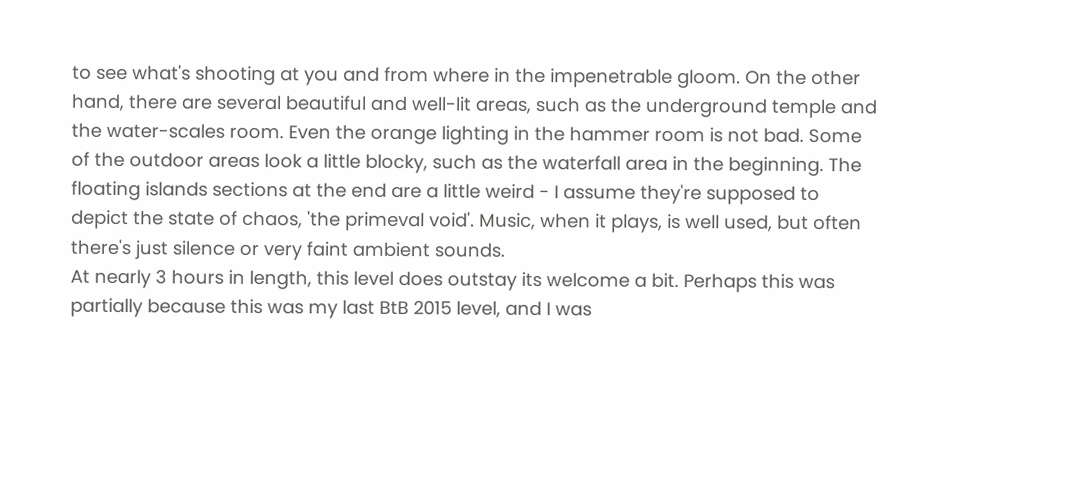to see what's shooting at you and from where in the impenetrable gloom. On the other hand, there are several beautiful and well-lit areas, such as the underground temple and the water-scales room. Even the orange lighting in the hammer room is not bad. Some of the outdoor areas look a little blocky, such as the waterfall area in the beginning. The floating islands sections at the end are a little weird - I assume they're supposed to depict the state of chaos, 'the primeval void'. Music, when it plays, is well used, but often there's just silence or very faint ambient sounds.
At nearly 3 hours in length, this level does outstay its welcome a bit. Perhaps this was partially because this was my last BtB 2015 level, and I was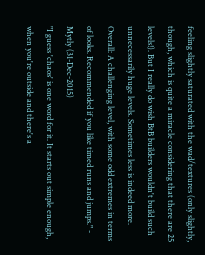feeling slightly saturated with the wad/textures (only slightly, though, which is quite a miracle considering that there are 25 levels!). But I really do wish BtB builders wouldn't build such unnecessarily huge levels. Sometimes less is indeed more.
Overall: A challenging level, with some odd extremes in terms of looks. Recommended if you like timed runs and jumps." - Mytly (31-Dec-2015)
"I guess 'chaos' is one word for it. It starts out simple enough, when you're outside and there's a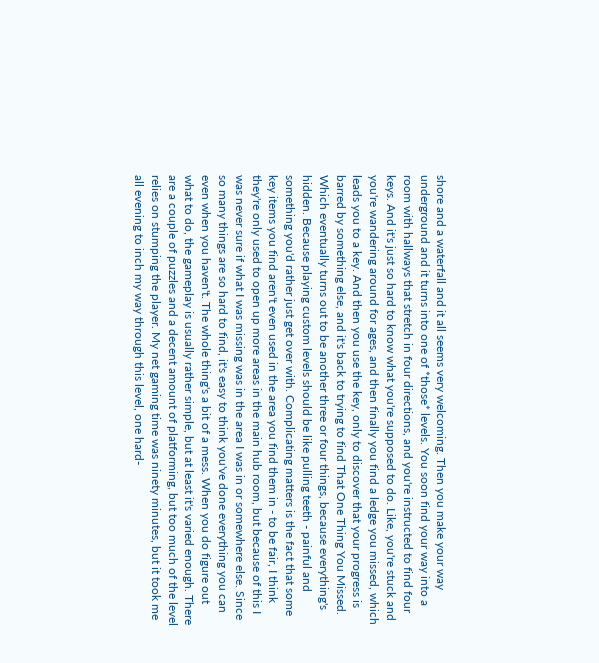shore and a waterfall and it all seems very welcoming. Then you make your way underground and it turns into one of *those* levels. You soon find your way into a room with hallways that stretch in four directions, and you're instructed to find four keys. And it's just so hard to know what you're supposed to do. Like, you're stuck and you're wandering around for ages, and then finally you find a ledge you missed, which leads you to a key. And then you use the key, only to discover that your progress is barred by something else, and it's back to trying to find That One Thing You Missed. Which eventually turns out to be another three or four things, because everything's hidden. Because playing custom levels should be like pulling teeth - painful and something you'd rather just get over with. Complicating matters is the fact that some key items you find aren't even used in the area you find them in - to be fair, I think they're only used to open up more areas in the main hub room, but because of this I was never sure if what I was missing was in the area I was in or somewhere else. Since so many things are so hard to find, it's easy to think you've done everything you can even when you haven't. The whole thing's a bit of a mess. When you do figure out what to do, the gameplay is usually rather simple, but at least it's varied enough. There are a couple of puzzles and a decent amount of platforming, but too much of the level relies on stumping the player. My net gaming time was ninety minutes, but it took me all evening to inch my way through this level, one hard-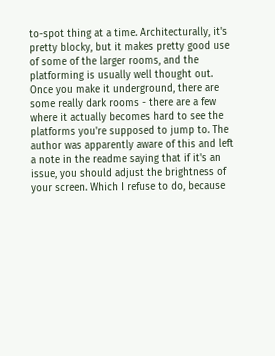to-spot thing at a time. Architecturally, it's pretty blocky, but it makes pretty good use of some of the larger rooms, and the platforming is usually well thought out. Once you make it underground, there are some really dark rooms - there are a few where it actually becomes hard to see the platforms you're supposed to jump to. The author was apparently aware of this and left a note in the readme saying that if it's an issue, you should adjust the brightness of your screen. Which I refuse to do, because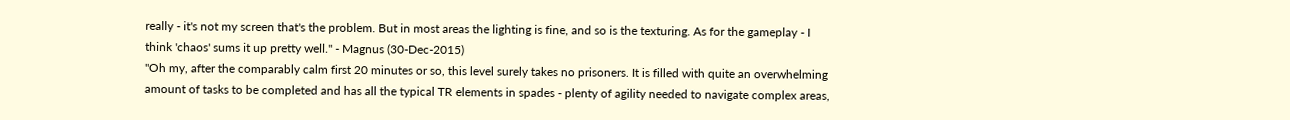really - it's not my screen that's the problem. But in most areas the lighting is fine, and so is the texturing. As for the gameplay - I think 'chaos' sums it up pretty well." - Magnus (30-Dec-2015)
"Oh my, after the comparably calm first 20 minutes or so, this level surely takes no prisoners. It is filled with quite an overwhelming amount of tasks to be completed and has all the typical TR elements in spades - plenty of agility needed to navigate complex areas,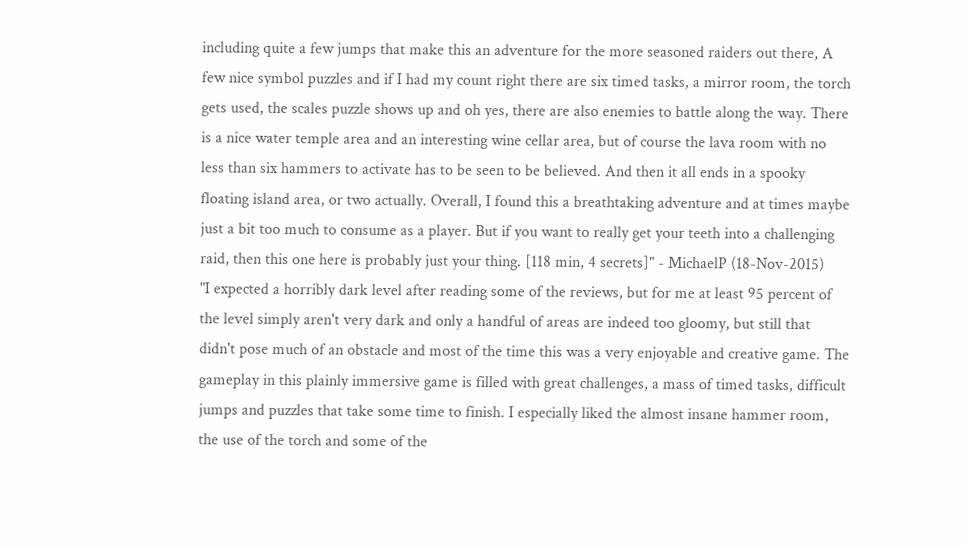including quite a few jumps that make this an adventure for the more seasoned raiders out there, A few nice symbol puzzles and if I had my count right there are six timed tasks, a mirror room, the torch gets used, the scales puzzle shows up and oh yes, there are also enemies to battle along the way. There is a nice water temple area and an interesting wine cellar area, but of course the lava room with no less than six hammers to activate has to be seen to be believed. And then it all ends in a spooky floating island area, or two actually. Overall, I found this a breathtaking adventure and at times maybe just a bit too much to consume as a player. But if you want to really get your teeth into a challenging raid, then this one here is probably just your thing. [118 min, 4 secrets]" - MichaelP (18-Nov-2015)
"I expected a horribly dark level after reading some of the reviews, but for me at least 95 percent of the level simply aren't very dark and only a handful of areas are indeed too gloomy, but still that didn't pose much of an obstacle and most of the time this was a very enjoyable and creative game. The gameplay in this plainly immersive game is filled with great challenges, a mass of timed tasks, difficult jumps and puzzles that take some time to finish. I especially liked the almost insane hammer room, the use of the torch and some of the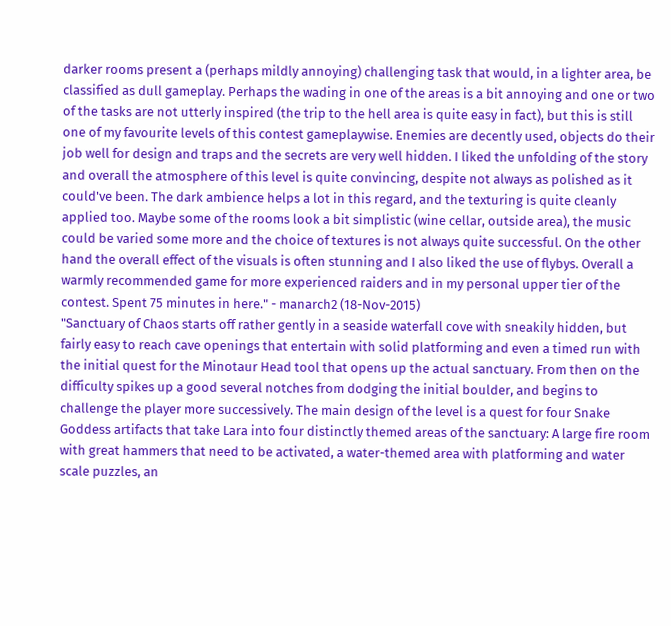darker rooms present a (perhaps mildly annoying) challenging task that would, in a lighter area, be classified as dull gameplay. Perhaps the wading in one of the areas is a bit annoying and one or two of the tasks are not utterly inspired (the trip to the hell area is quite easy in fact), but this is still one of my favourite levels of this contest gameplaywise. Enemies are decently used, objects do their job well for design and traps and the secrets are very well hidden. I liked the unfolding of the story and overall the atmosphere of this level is quite convincing, despite not always as polished as it could've been. The dark ambience helps a lot in this regard, and the texturing is quite cleanly applied too. Maybe some of the rooms look a bit simplistic (wine cellar, outside area), the music could be varied some more and the choice of textures is not always quite successful. On the other hand the overall effect of the visuals is often stunning and I also liked the use of flybys. Overall a warmly recommended game for more experienced raiders and in my personal upper tier of the contest. Spent 75 minutes in here." - manarch2 (18-Nov-2015)
"Sanctuary of Chaos starts off rather gently in a seaside waterfall cove with sneakily hidden, but fairly easy to reach cave openings that entertain with solid platforming and even a timed run with the initial quest for the Minotaur Head tool that opens up the actual sanctuary. From then on the difficulty spikes up a good several notches from dodging the initial boulder, and begins to challenge the player more successively. The main design of the level is a quest for four Snake Goddess artifacts that take Lara into four distinctly themed areas of the sanctuary: A large fire room with great hammers that need to be activated, a water-themed area with platforming and water scale puzzles, an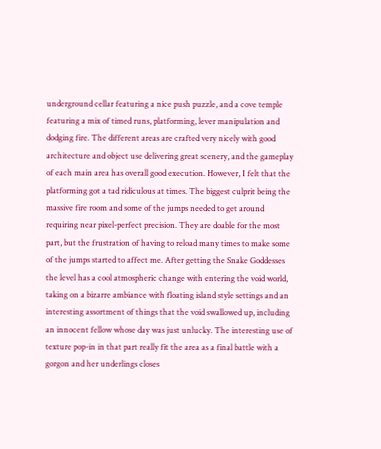underground cellar featuring a nice push puzzle, and a cove temple featuring a mix of timed runs, platforming, lever manipulation and dodging fire. The different areas are crafted very nicely with good architecture and object use delivering great scenery, and the gameplay of each main area has overall good execution. However, I felt that the platforming got a tad ridiculous at times. The biggest culprit being the massive fire room and some of the jumps needed to get around requiring near pixel-perfect precision. They are doable for the most part, but the frustration of having to reload many times to make some of the jumps started to affect me. After getting the Snake Goddesses the level has a cool atmospheric change with entering the void world, taking on a bizarre ambiance with floating island style settings and an interesting assortment of things that the void swallowed up, including an innocent fellow whose day was just unlucky. The interesting use of texture pop-in in that part really fit the area as a final battle with a gorgon and her underlings closes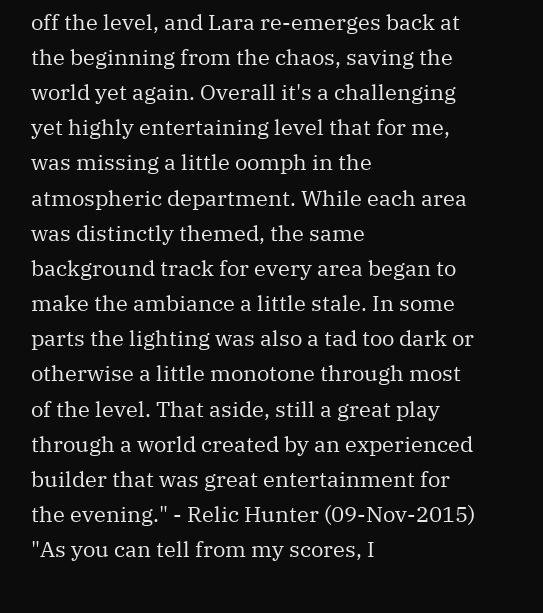off the level, and Lara re-emerges back at the beginning from the chaos, saving the world yet again. Overall it's a challenging yet highly entertaining level that for me, was missing a little oomph in the atmospheric department. While each area was distinctly themed, the same background track for every area began to make the ambiance a little stale. In some parts the lighting was also a tad too dark or otherwise a little monotone through most of the level. That aside, still a great play through a world created by an experienced builder that was great entertainment for the evening." - Relic Hunter (09-Nov-2015)
"As you can tell from my scores, I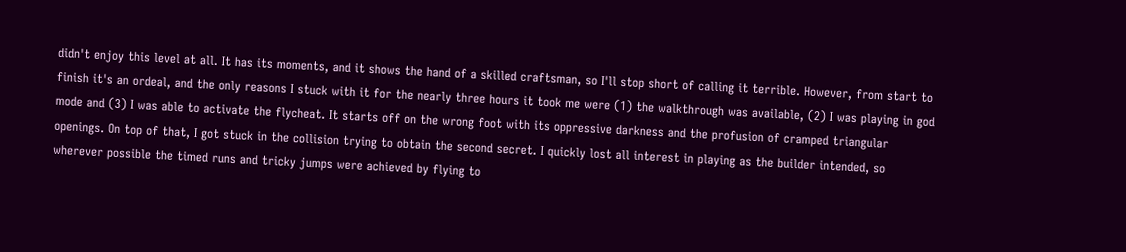didn't enjoy this level at all. It has its moments, and it shows the hand of a skilled craftsman, so I'll stop short of calling it terrible. However, from start to finish it's an ordeal, and the only reasons I stuck with it for the nearly three hours it took me were (1) the walkthrough was available, (2) I was playing in god mode and (3) I was able to activate the flycheat. It starts off on the wrong foot with its oppressive darkness and the profusion of cramped triangular openings. On top of that, I got stuck in the collision trying to obtain the second secret. I quickly lost all interest in playing as the builder intended, so wherever possible the timed runs and tricky jumps were achieved by flying to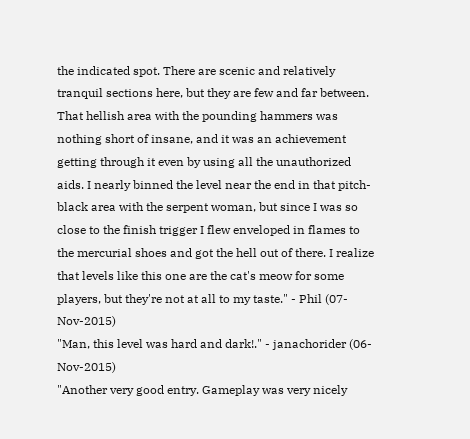the indicated spot. There are scenic and relatively tranquil sections here, but they are few and far between. That hellish area with the pounding hammers was nothing short of insane, and it was an achievement getting through it even by using all the unauthorized aids. I nearly binned the level near the end in that pitch-black area with the serpent woman, but since I was so close to the finish trigger I flew enveloped in flames to the mercurial shoes and got the hell out of there. I realize that levels like this one are the cat's meow for some players, but they're not at all to my taste." - Phil (07-Nov-2015)
"Man, this level was hard and dark!." - janachorider (06-Nov-2015)
"Another very good entry. Gameplay was very nicely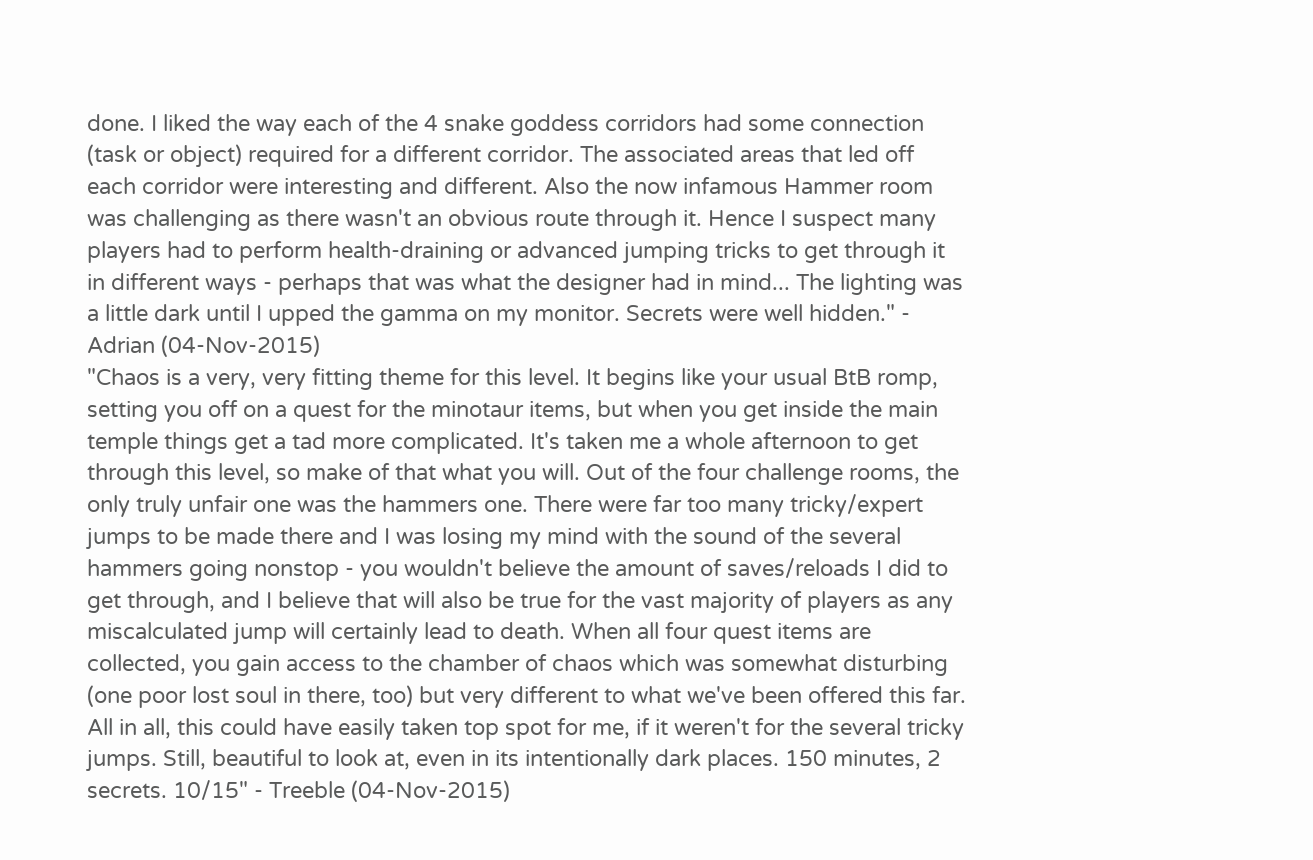done. I liked the way each of the 4 snake goddess corridors had some connection (task or object) required for a different corridor. The associated areas that led off each corridor were interesting and different. Also the now infamous Hammer room was challenging as there wasn't an obvious route through it. Hence I suspect many players had to perform health-draining or advanced jumping tricks to get through it in different ways - perhaps that was what the designer had in mind... The lighting was a little dark until I upped the gamma on my monitor. Secrets were well hidden." - Adrian (04-Nov-2015)
"Chaos is a very, very fitting theme for this level. It begins like your usual BtB romp, setting you off on a quest for the minotaur items, but when you get inside the main temple things get a tad more complicated. It's taken me a whole afternoon to get through this level, so make of that what you will. Out of the four challenge rooms, the only truly unfair one was the hammers one. There were far too many tricky/expert jumps to be made there and I was losing my mind with the sound of the several hammers going nonstop - you wouldn't believe the amount of saves/reloads I did to get through, and I believe that will also be true for the vast majority of players as any miscalculated jump will certainly lead to death. When all four quest items are collected, you gain access to the chamber of chaos which was somewhat disturbing (one poor lost soul in there, too) but very different to what we've been offered this far. All in all, this could have easily taken top spot for me, if it weren't for the several tricky jumps. Still, beautiful to look at, even in its intentionally dark places. 150 minutes, 2 secrets. 10/15" - Treeble (04-Nov-2015)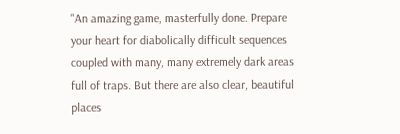"An amazing game, masterfully done. Prepare your heart for diabolically difficult sequences coupled with many, many extremely dark areas full of traps. But there are also clear, beautiful places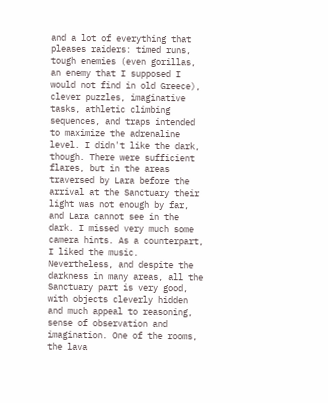and a lot of everything that pleases raiders: timed runs, tough enemies (even gorillas, an enemy that I supposed I would not find in old Greece), clever puzzles, imaginative tasks, athletic climbing sequences, and traps intended to maximize the adrenaline level. I didn't like the dark, though. There were sufficient flares, but in the areas traversed by Lara before the arrival at the Sanctuary their light was not enough by far, and Lara cannot see in the dark. I missed very much some camera hints. As a counterpart, I liked the music. Nevertheless, and despite the darkness in many areas, all the Sanctuary part is very good, with objects cleverly hidden and much appeal to reasoning, sense of observation and imagination. One of the rooms, the lava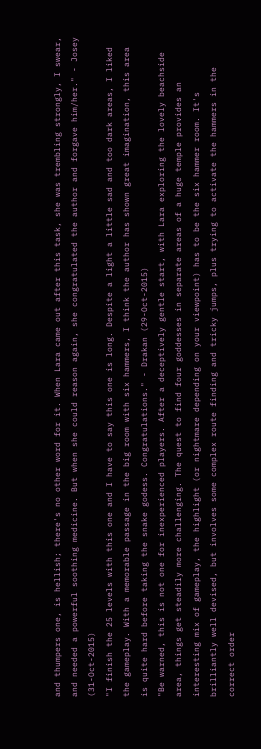and thumpers one, is hellish; there's no other word for it. When Lara came out after this task, she was trembling strongly, I swear, and needed a powerful soothing medicine. But when she could reason again, she congratulated the author and forgave him/her." - Josey (31-Oct-2015)
"I finish the 25 levels with this one and I have to say this one is long. Despite a light a little sad and too dark areas, I liked the gameplay. With a memorable passage in the big room with six hammers, I think the author has shown great imagination, this area is quite hard before taking the snake godess. Congratulations." - Drakan (29-Oct-2015)
"Be warned, this is not one for inexperienced players. After a deceptively gentle start, with Lara exploring the lovely beachside area, things get steadily more challenging. The quest to find four goddesses in separate areas of a huge temple provides an interesting mix of gameplay, the highlight (or nightmare depending on your viewpoint) has to be the six hammer room. It's brilliantly well devised, but involves some complex route finding and tricky jumps, plus trying to activate the hammers in the correct order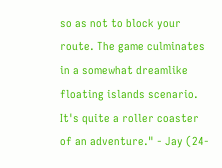so as not to block your route. The game culminates in a somewhat dreamlike floating islands scenario. It's quite a roller coaster of an adventure." - Jay (24-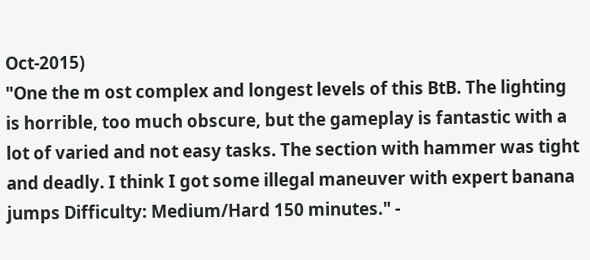Oct-2015)
"One the m ost complex and longest levels of this BtB. The lighting is horrible, too much obscure, but the gameplay is fantastic with a lot of varied and not easy tasks. The section with hammer was tight and deadly. I think I got some illegal maneuver with expert banana jumps Difficulty: Medium/Hard 150 minutes." -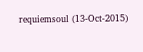requiemsoul (13-Oct-2015)